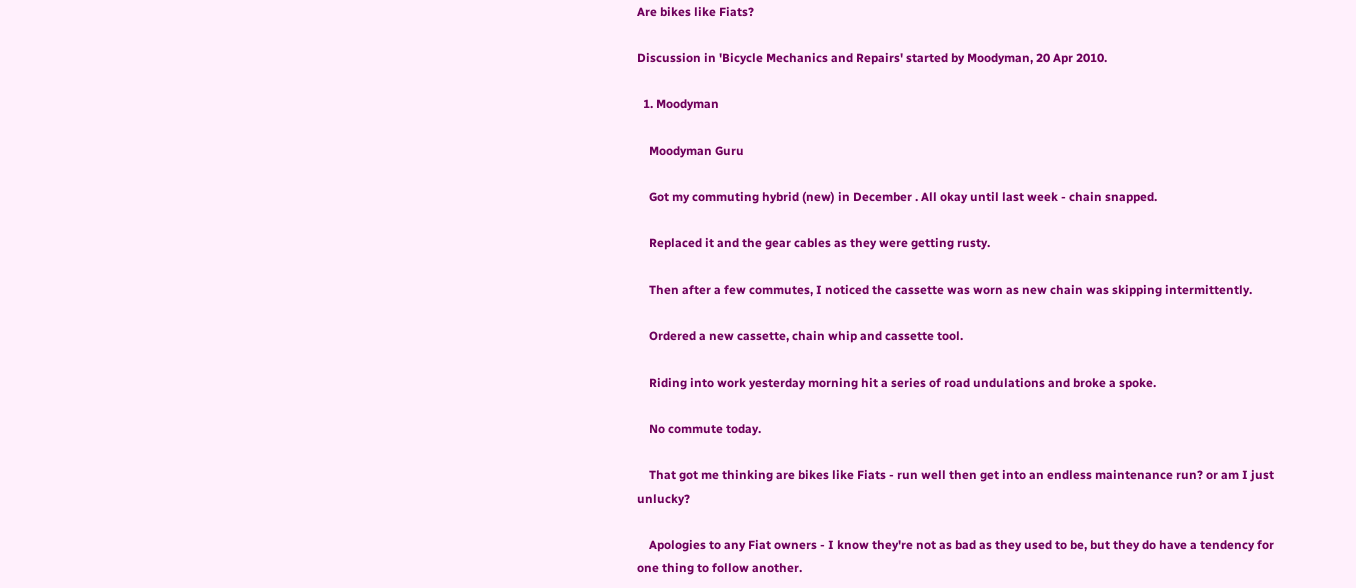Are bikes like Fiats?

Discussion in 'Bicycle Mechanics and Repairs' started by Moodyman, 20 Apr 2010.

  1. Moodyman

    Moodyman Guru

    Got my commuting hybrid (new) in December . All okay until last week - chain snapped.

    Replaced it and the gear cables as they were getting rusty.

    Then after a few commutes, I noticed the cassette was worn as new chain was skipping intermittently.

    Ordered a new cassette, chain whip and cassette tool.

    Riding into work yesterday morning hit a series of road undulations and broke a spoke.

    No commute today.

    That got me thinking are bikes like Fiats - run well then get into an endless maintenance run? or am I just unlucky?

    Apologies to any Fiat owners - I know they're not as bad as they used to be, but they do have a tendency for one thing to follow another.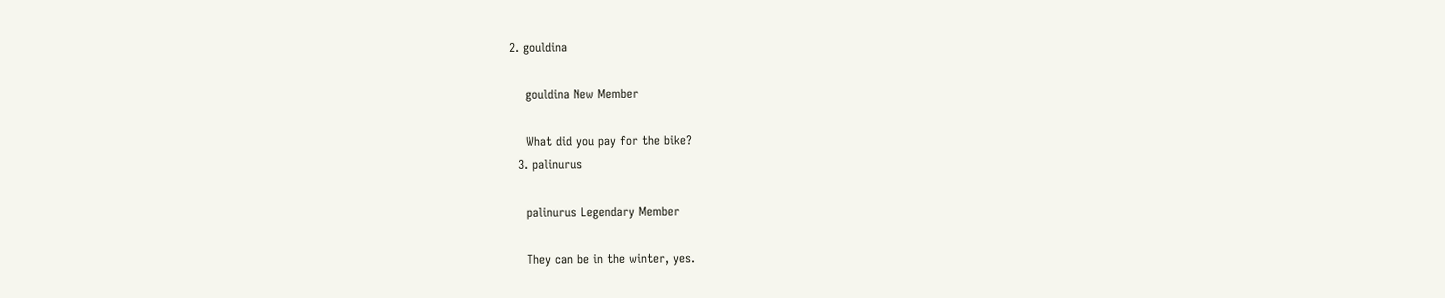2. gouldina

    gouldina New Member

    What did you pay for the bike?
  3. palinurus

    palinurus Legendary Member

    They can be in the winter, yes.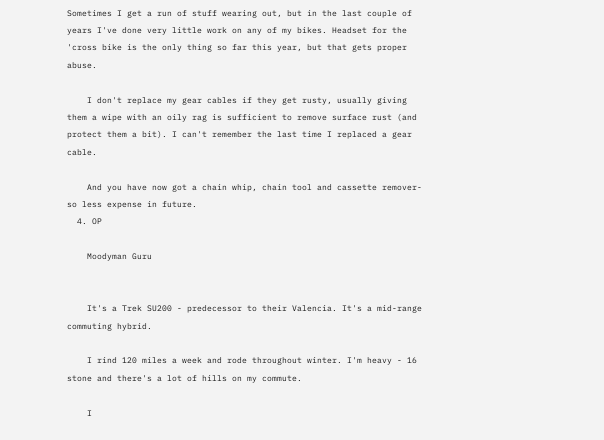Sometimes I get a run of stuff wearing out, but in the last couple of years I've done very little work on any of my bikes. Headset for the 'cross bike is the only thing so far this year, but that gets proper abuse.

    I don't replace my gear cables if they get rusty, usually giving them a wipe with an oily rag is sufficient to remove surface rust (and protect them a bit). I can't remember the last time I replaced a gear cable.

    And you have now got a chain whip, chain tool and cassette remover- so less expense in future.
  4. OP

    Moodyman Guru


    It's a Trek SU200 - predecessor to their Valencia. It's a mid-range commuting hybrid.

    I rind 120 miles a week and rode throughout winter. I'm heavy - 16 stone and there's a lot of hills on my commute.

    I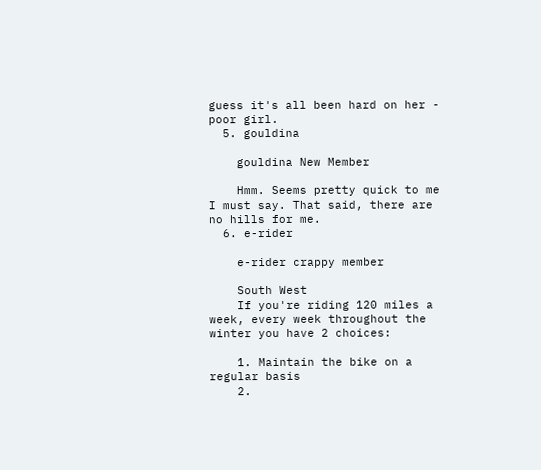guess it's all been hard on her - poor girl.
  5. gouldina

    gouldina New Member

    Hmm. Seems pretty quick to me I must say. That said, there are no hills for me.
  6. e-rider

    e-rider crappy member

    South West
    If you're riding 120 miles a week, every week throughout the winter you have 2 choices:

    1. Maintain the bike on a regular basis
    2.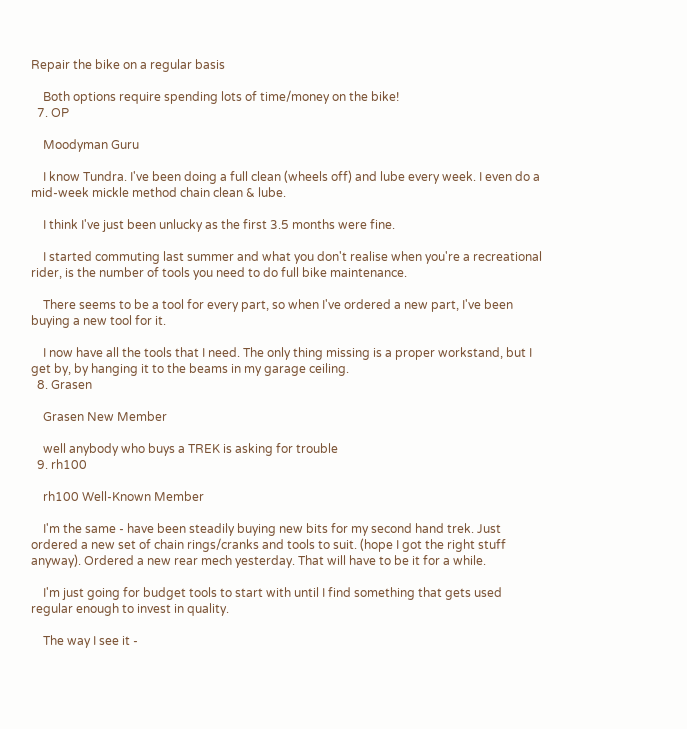Repair the bike on a regular basis

    Both options require spending lots of time/money on the bike!
  7. OP

    Moodyman Guru

    I know Tundra. I've been doing a full clean (wheels off) and lube every week. I even do a mid-week mickle method chain clean & lube.

    I think I've just been unlucky as the first 3.5 months were fine.

    I started commuting last summer and what you don't realise when you're a recreational rider, is the number of tools you need to do full bike maintenance.

    There seems to be a tool for every part, so when I've ordered a new part, I've been buying a new tool for it.

    I now have all the tools that I need. The only thing missing is a proper workstand, but I get by, by hanging it to the beams in my garage ceiling.
  8. Grasen

    Grasen New Member

    well anybody who buys a TREK is asking for trouble
  9. rh100

    rh100 Well-Known Member

    I'm the same - have been steadily buying new bits for my second hand trek. Just ordered a new set of chain rings/cranks and tools to suit. (hope I got the right stuff anyway). Ordered a new rear mech yesterday. That will have to be it for a while.

    I'm just going for budget tools to start with until I find something that gets used regular enough to invest in quality.

    The way I see it -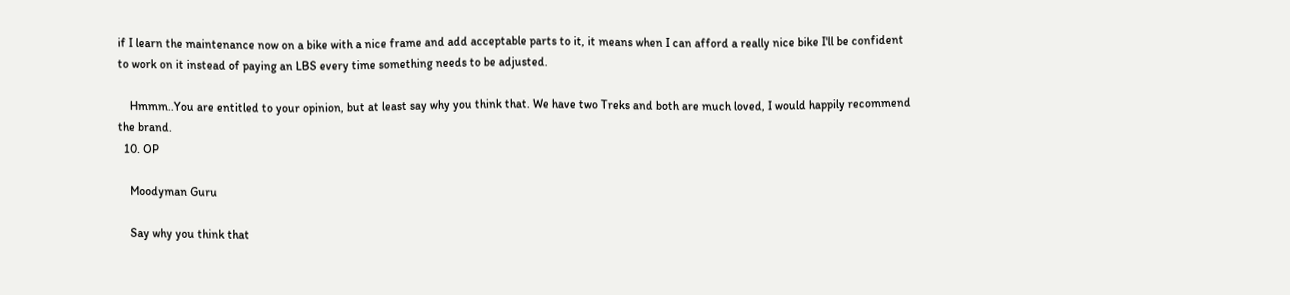if I learn the maintenance now on a bike with a nice frame and add acceptable parts to it, it means when I can afford a really nice bike I'll be confident to work on it instead of paying an LBS every time something needs to be adjusted.

    Hmmm..You are entitled to your opinion, but at least say why you think that. We have two Treks and both are much loved, I would happily recommend the brand.
  10. OP

    Moodyman Guru

    Say why you think that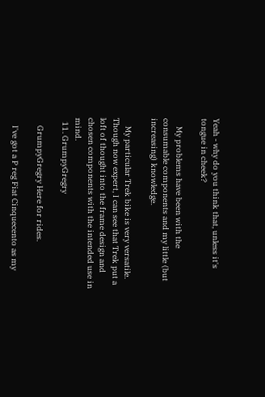Yeah - why do you think that, unless it's tongue in cheek?

    My problems have been with the consumable components and my little (but increasing) knowledge.

    My particular Trek bike is very versatile. Though now expert, I can see that Trek put a loft of thought into the frame design and chosen components with the intended use in mind.
  11. GrumpyGregry

    GrumpyGregry Here for rides.

    I've got a P reg Fiat Cinquecento as my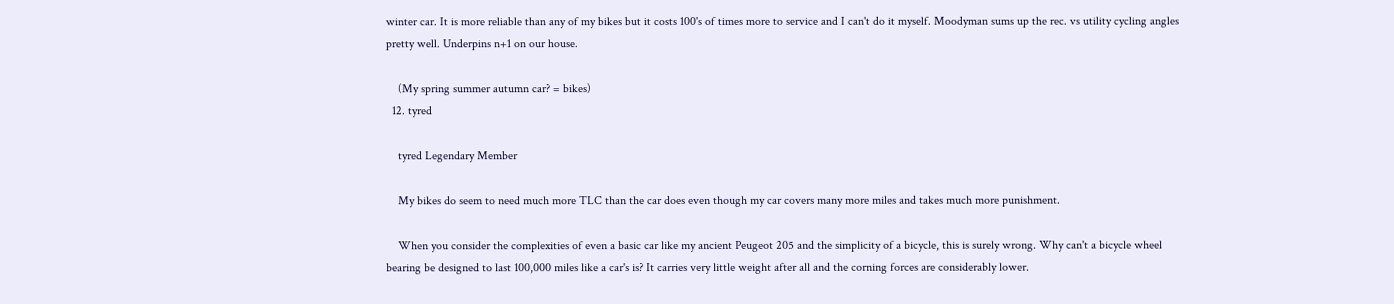winter car. It is more reliable than any of my bikes but it costs 100's of times more to service and I can't do it myself. Moodyman sums up the rec. vs utility cycling angles pretty well. Underpins n+1 on our house.

    (My spring summer autumn car? = bikes)
  12. tyred

    tyred Legendary Member

    My bikes do seem to need much more TLC than the car does even though my car covers many more miles and takes much more punishment.

    When you consider the complexities of even a basic car like my ancient Peugeot 205 and the simplicity of a bicycle, this is surely wrong. Why can't a bicycle wheel bearing be designed to last 100,000 miles like a car's is? It carries very little weight after all and the corning forces are considerably lower.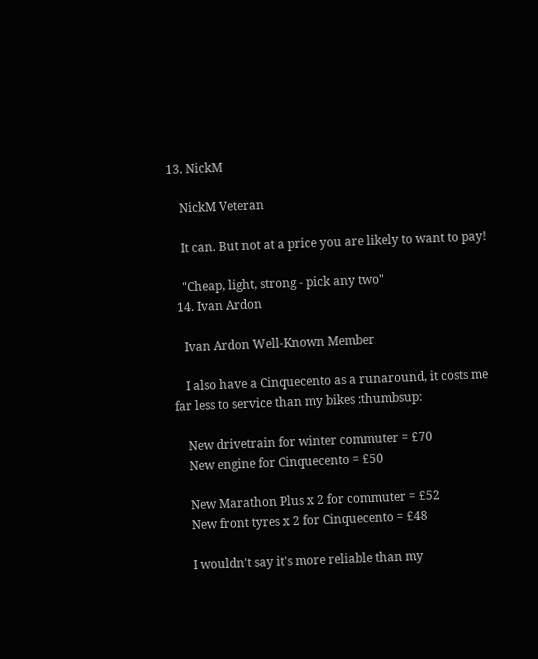13. NickM

    NickM Veteran

    It can. But not at a price you are likely to want to pay!

    "Cheap, light, strong - pick any two"
  14. Ivan Ardon

    Ivan Ardon Well-Known Member

    I also have a Cinquecento as a runaround, it costs me far less to service than my bikes :thumbsup:

    New drivetrain for winter commuter = £70
    New engine for Cinquecento = £50

    New Marathon Plus x 2 for commuter = £52
    New front tyres x 2 for Cinquecento = £48

    I wouldn't say it's more reliable than my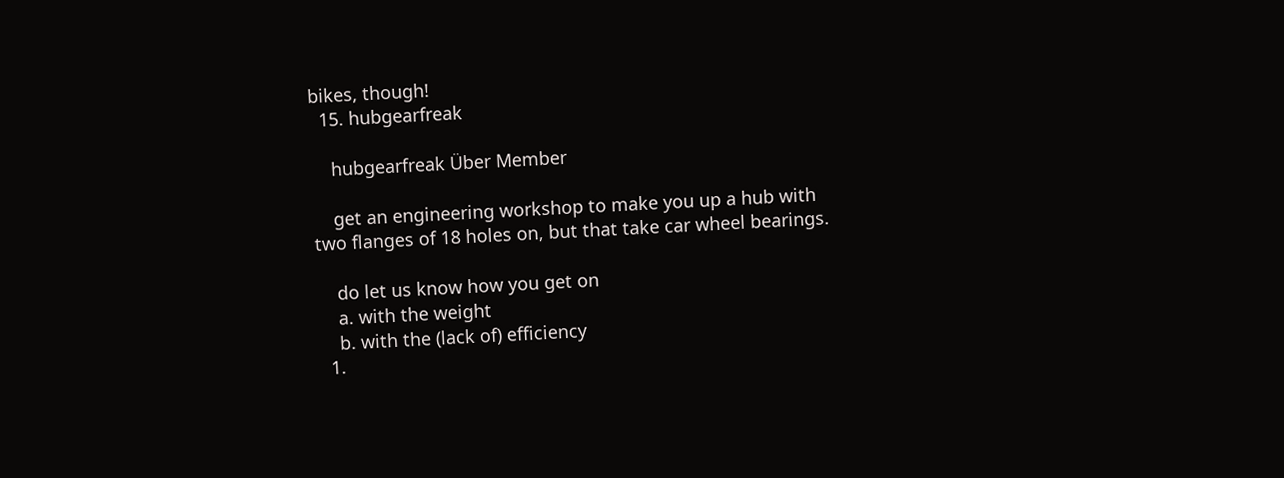bikes, though!
  15. hubgearfreak

    hubgearfreak Über Member

    get an engineering workshop to make you up a hub with two flanges of 18 holes on, but that take car wheel bearings.

    do let us know how you get on
    a. with the weight
    b. with the (lack of) efficiency
  1.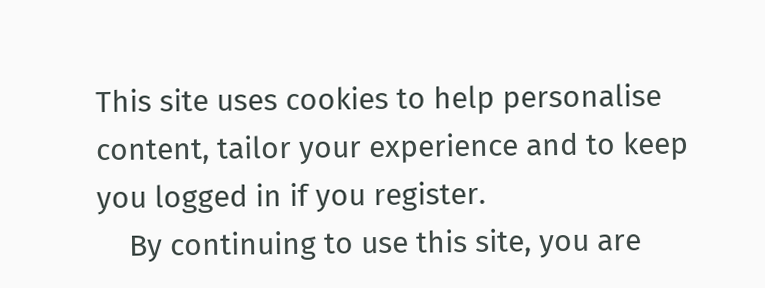This site uses cookies to help personalise content, tailor your experience and to keep you logged in if you register.
    By continuing to use this site, you are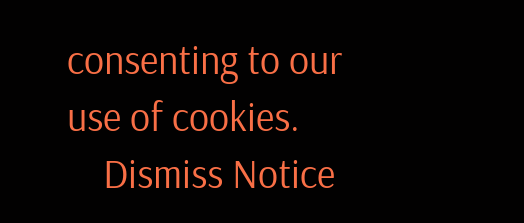consenting to our use of cookies.
    Dismiss Notice